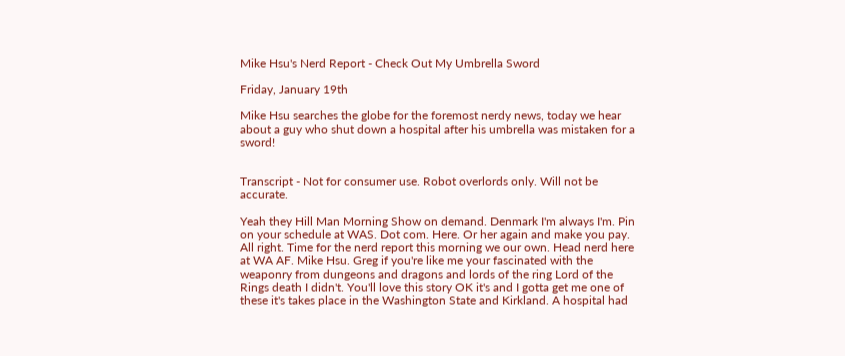Mike Hsu's Nerd Report - Check Out My Umbrella Sword

Friday, January 19th

Mike Hsu searches the globe for the foremost nerdy news, today we hear about a guy who shut down a hospital after his umbrella was mistaken for a sword!


Transcript - Not for consumer use. Robot overlords only. Will not be accurate.

Yeah they Hill Man Morning Show on demand. Denmark I'm always I'm. Pin on your schedule at WAS. Dot com. Here. Or her again and make you pay. All right. Time for the nerd report this morning we our own. Head nerd here at WA AF. Mike Hsu. Greg if you're like me your fascinated with the weaponry from dungeons and dragons and lords of the ring Lord of the Rings death I didn't. You'll love this story OK it's and I gotta get me one of these it's takes place in the Washington State and Kirkland. A hospital had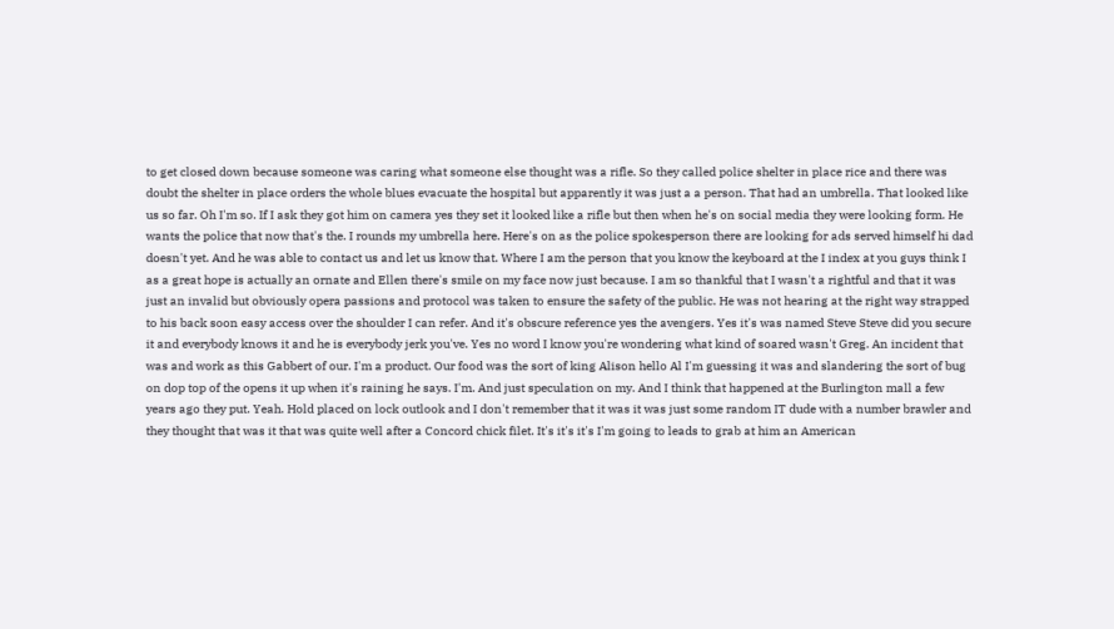to get closed down because someone was caring what someone else thought was a rifle. So they called police shelter in place rice and there was doubt the shelter in place orders the whole blues evacuate the hospital but apparently it was just a a person. That had an umbrella. That looked like us so far. Oh I'm so. If I ask they got him on camera yes they set it looked like a rifle but then when he's on social media they were looking form. He wants the police that now that's the. I rounds my umbrella here. Here's on as the police spokesperson there are looking for ads served himself hi dad doesn't yet. And he was able to contact us and let us know that. Where I am the person that you know the keyboard at the I index at you guys think I as a great hope is actually an ornate and Ellen there's smile on my face now just because. I am so thankful that I wasn't a rightful and that it was just an invalid but obviously opera passions and protocol was taken to ensure the safety of the public. He was not hearing at the right way strapped to his back soon easy access over the shoulder I can refer. And it's obscure reference yes the avengers. Yes it's was named Steve Steve did you secure it and everybody knows it and he is everybody jerk you've. Yes no word I know you're wondering what kind of soared wasn't Greg. An incident that was and work as this Gabbert of our. I'm a product. Our food was the sort of king Alison hello Al I'm guessing it was and slandering the sort of bug on dop top of the opens it up when it's raining he says. I'm. And just speculation on my. And I think that happened at the Burlington mall a few years ago they put. Yeah. Hold placed on lock outlook and I don't remember that it was it was just some random IT dude with a number brawler and they thought that was it that was quite well after a Concord chick filet. It's it's it's I'm going to leads to grab at him an American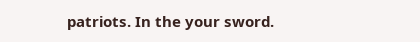patriots. In the your sword.